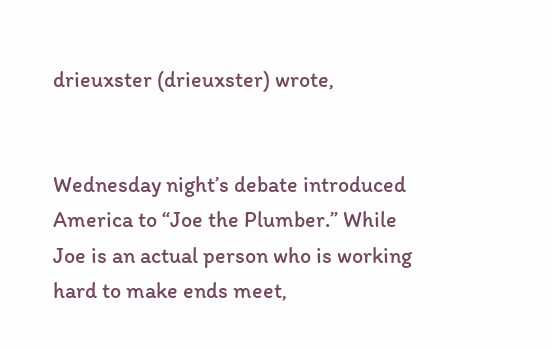drieuxster (drieuxster) wrote,


Wednesday night’s debate introduced America to “Joe the Plumber.” While Joe is an actual person who is working hard to make ends meet,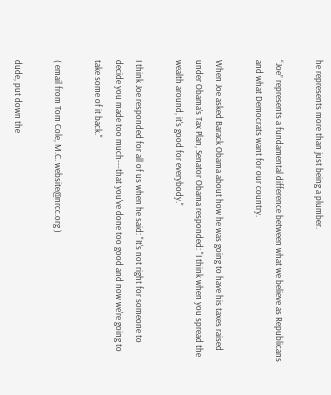he represents more than just being a plumber.

“Joe” represents a fundamental difference between what we believe as Republicans and what Democrats want for our country.

When Joe asked Barack Obama about how he was going to have his taxes raised under Obama’s Tax Plan, Senator Obama responded: "I think when you spread the wealth around, it's good for everybody."

I think Joe responded for all of us when he said: "It's not right for someone to decide you made too much---that you've done too good and now we're going to take some of it back."

( email from Tom Cole, M.C. website@nrcc.org )

dude, put down the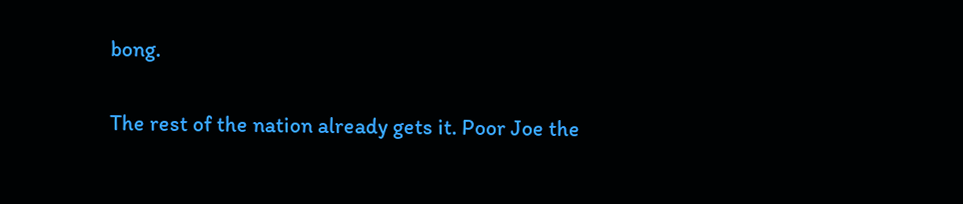bong.

The rest of the nation already gets it. Poor Joe the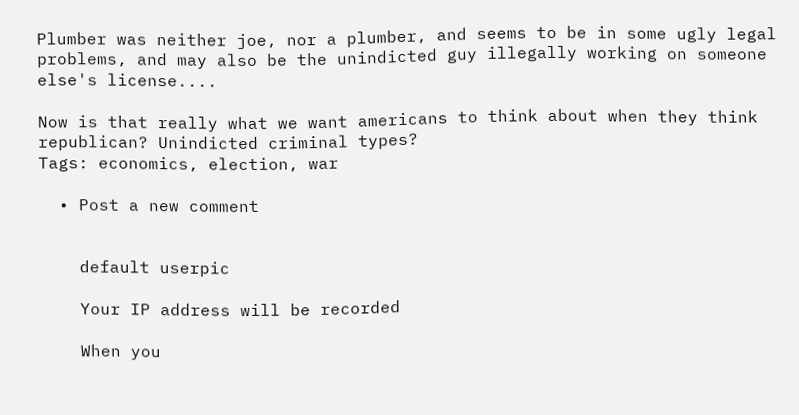Plumber was neither joe, nor a plumber, and seems to be in some ugly legal problems, and may also be the unindicted guy illegally working on someone else's license....

Now is that really what we want americans to think about when they think republican? Unindicted criminal types?
Tags: economics, election, war

  • Post a new comment


    default userpic

    Your IP address will be recorded

    When you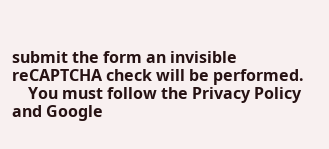submit the form an invisible reCAPTCHA check will be performed.
    You must follow the Privacy Policy and Google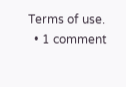Terms of use.
  • 1 comment